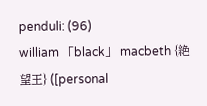penduli: (96)
william 「black」 macbeth {絶望王} ([personal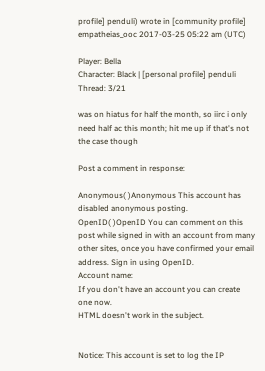profile] penduli) wrote in [community profile] empatheias_ooc 2017-03-25 05:22 am (UTC)

Player: Bella
Character: Black | [personal profile] penduli
Thread: 3/21

was on hiatus for half the month, so iirc i only need half ac this month; hit me up if that's not the case though

Post a comment in response:

Anonymous( )Anonymous This account has disabled anonymous posting.
OpenID( )OpenID You can comment on this post while signed in with an account from many other sites, once you have confirmed your email address. Sign in using OpenID.
Account name:
If you don't have an account you can create one now.
HTML doesn't work in the subject.


Notice: This account is set to log the IP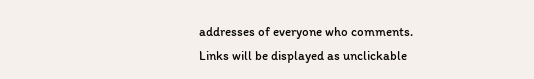addresses of everyone who comments.
Links will be displayed as unclickable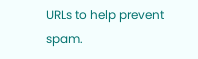URLs to help prevent spam.